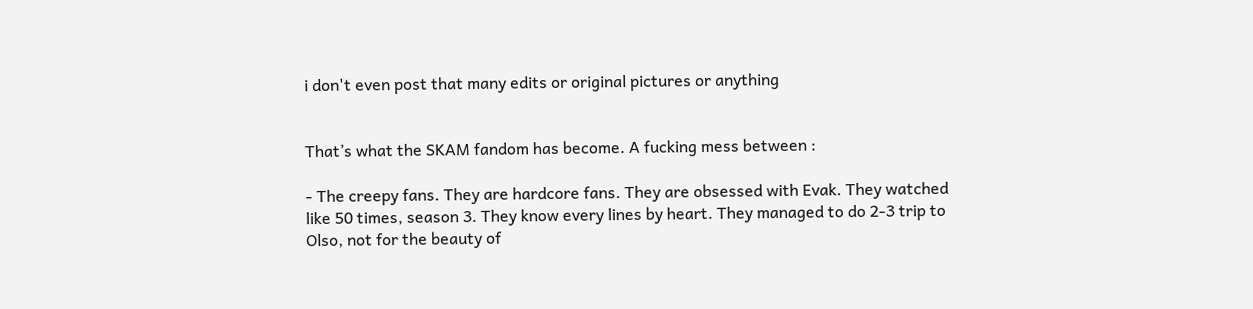i don't even post that many edits or original pictures or anything


That’s what the SKAM fandom has become. A fucking mess between :

- The creepy fans. They are hardcore fans. They are obsessed with Evak. They watched like 50 times, season 3. They know every lines by heart. They managed to do 2-3 trip to Olso, not for the beauty of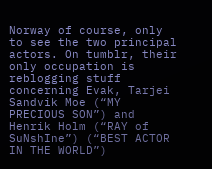Norway of course, only to see the two principal actors. On tumblr, their only occupation is reblogging stuff concerning Evak, Tarjei Sandvik Moe (“MY PRECIOUS SON”) and Henrik Holm (“RAY of SuNshIne”) (“BEST ACTOR IN THE WORLD”)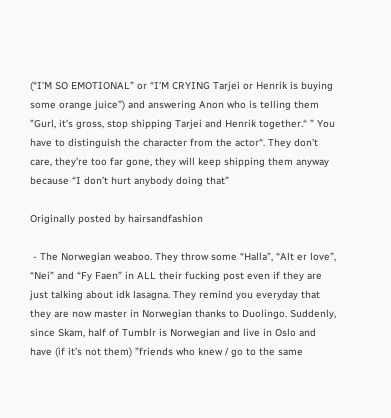(“I’M SO EMOTIONAL” or “I’M CRYING Tarjei or Henrik is buying some orange juice”) and answering Anon who is telling them ”Gurl, it’s gross, stop shipping Tarjei and Henrik together.“ ” You have to distinguish the character from the actor“. They don’t care, they’re too far gone, they will keep shipping them anyway because “I don’t hurt anybody doing that”

Originally posted by hairsandfashion

 - The Norwegian weaboo. They throw some “Halla”, “Alt er love”, “Nei” and “Fy Faen” in ALL their fucking post even if they are just talking about idk lasagna. They remind you everyday that they are now master in Norwegian thanks to Duolingo. Suddenly, since Skam, half of Tumblr is Norwegian and live in Oslo and have (if it’s not them) ”friends who knew / go to the same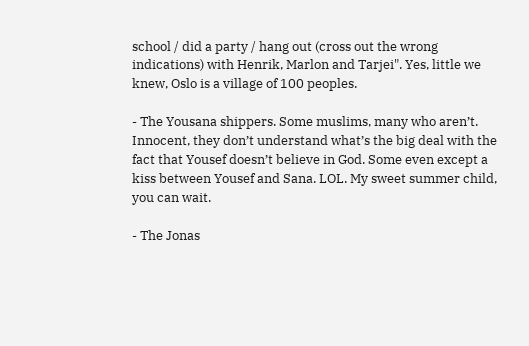school / did a party / hang out (cross out the wrong indications) with Henrik, Marlon and Tarjei". Yes, little we knew, Oslo is a village of 100 peoples.

- The Yousana shippers. Some muslims, many who aren’t. Innocent, they don’t understand what’s the big deal with the fact that Yousef doesn’t believe in God. Some even except a kiss between Yousef and Sana. LOL. My sweet summer child, you can wait.

- The Jonas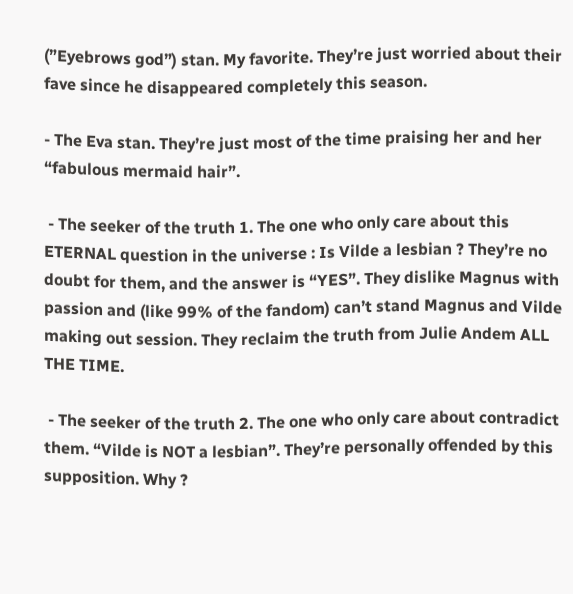(”Eyebrows god”) stan. My favorite. They’re just worried about their fave since he disappeared completely this season.

- The Eva stan. They’re just most of the time praising her and her “fabulous mermaid hair”.

 - The seeker of the truth 1. The one who only care about this ETERNAL question in the universe : Is Vilde a lesbian ? They’re no doubt for them, and the answer is “YES”. They dislike Magnus with passion and (like 99% of the fandom) can’t stand Magnus and Vilde making out session. They reclaim the truth from Julie Andem ALL THE TIME.

 - The seeker of the truth 2. The one who only care about contradict them. “Vilde is NOT a lesbian”. They’re personally offended by this supposition. Why ?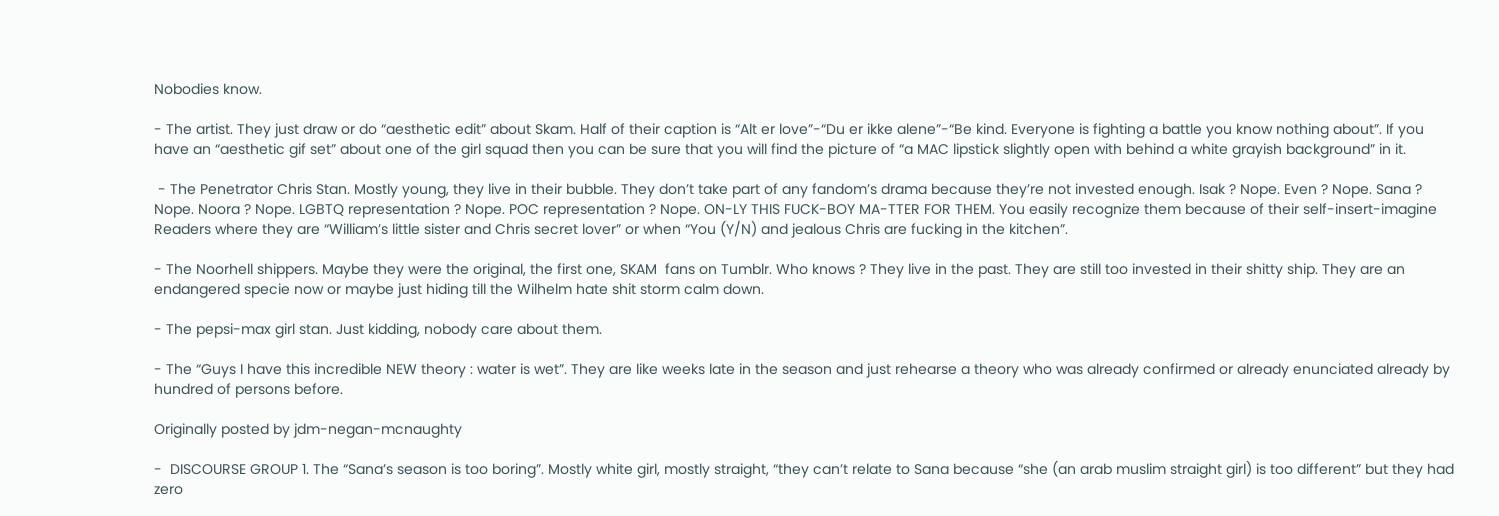Nobodies know.

- The artist. They just draw or do “aesthetic edit” about Skam. Half of their caption is “Alt er love”-“Du er ikke alene”-“Be kind. Everyone is fighting a battle you know nothing about”. If you have an “aesthetic gif set” about one of the girl squad then you can be sure that you will find the picture of “a MAC lipstick slightly open with behind a white grayish background” in it.

 - The Penetrator Chris Stan. Mostly young, they live in their bubble. They don’t take part of any fandom’s drama because they’re not invested enough. Isak ? Nope. Even ? Nope. Sana ? Nope. Noora ? Nope. LGBTQ representation ? Nope. POC representation ? Nope. ON-LY THIS FUCK-BOY MA-TTER FOR THEM. You easily recognize them because of their self-insert-imagine Readers where they are “William’s little sister and Chris secret lover” or when “You (Y/N) and jealous Chris are fucking in the kitchen”.

- The Noorhell shippers. Maybe they were the original, the first one, SKAM  fans on Tumblr. Who knows ? They live in the past. They are still too invested in their shitty ship. They are an endangered specie now or maybe just hiding till the Wilhelm hate shit storm calm down.

- The pepsi-max girl stan. Just kidding, nobody care about them.

- The “Guys I have this incredible NEW theory : water is wet”. They are like weeks late in the season and just rehearse a theory who was already confirmed or already enunciated already by hundred of persons before.

Originally posted by jdm-negan-mcnaughty

-  DISCOURSE GROUP 1. The “Sana’s season is too boring”. Mostly white girl, mostly straight, “they can’t relate to Sana because “she (an arab muslim straight girl) is too different” but they had zero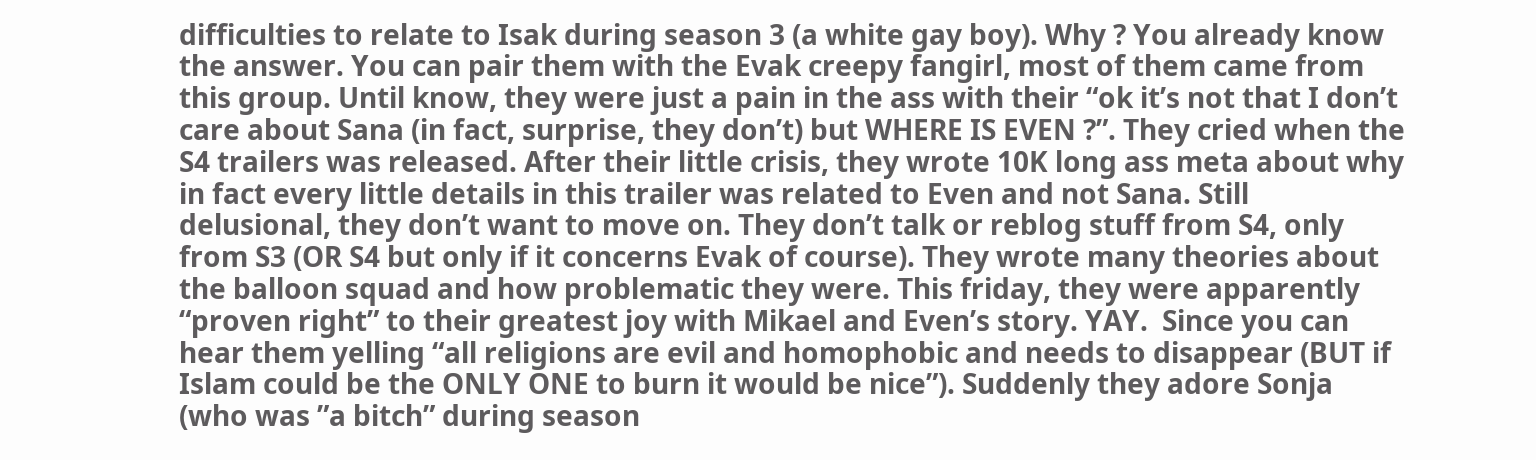difficulties to relate to Isak during season 3 (a white gay boy). Why ? You already know the answer. You can pair them with the Evak creepy fangirl, most of them came from this group. Until know, they were just a pain in the ass with their “ok it’s not that I don’t care about Sana (in fact, surprise, they don’t) but WHERE IS EVEN ?”. They cried when the S4 trailers was released. After their little crisis, they wrote 10K long ass meta about why in fact every little details in this trailer was related to Even and not Sana. Still delusional, they don’t want to move on. They don’t talk or reblog stuff from S4, only from S3 (OR S4 but only if it concerns Evak of course). They wrote many theories about the balloon squad and how problematic they were. This friday, they were apparently “proven right” to their greatest joy with Mikael and Even’s story. YAY.  Since you can hear them yelling “all religions are evil and homophobic and needs to disappear (BUT if Islam could be the ONLY ONE to burn it would be nice”). Suddenly they adore Sonja (who was ”a bitch” during season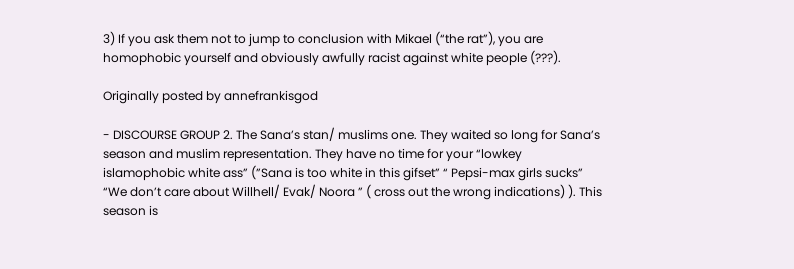3) If you ask them not to jump to conclusion with Mikael (“the rat”), you are homophobic yourself and obviously awfully racist against white people (???).

Originally posted by annefrankisgod

- DISCOURSE GROUP 2. The Sana’s stan/ muslims one. They waited so long for Sana’s season and muslim representation. They have no time for your “lowkey islamophobic white ass” (”Sana is too white in this gifset” “ Pepsi-max girls sucks” “We don’t care about Willhell/ Evak/ Noora ” ( cross out the wrong indications) ). This season is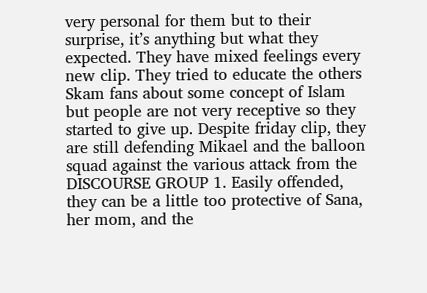very personal for them but to their surprise, it’s anything but what they expected. They have mixed feelings every new clip. They tried to educate the others Skam fans about some concept of Islam but people are not very receptive so they started to give up. Despite friday clip, they are still defending Mikael and the balloon squad against the various attack from the DISCOURSE GROUP 1. Easily offended, they can be a little too protective of Sana, her mom, and the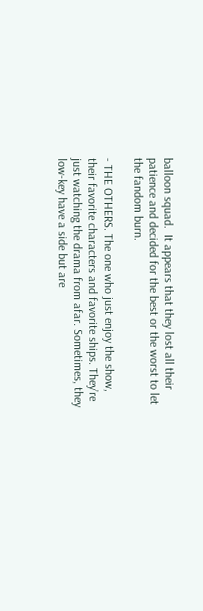balloon squad.  It appears that they lost all their patience and decided for the best or the worst to let the fandom burn.

- THE OTHERS. The one who just enjoy the show, their favorite characters and favorite ships. They’re just watching the drama from afar. Sometimes, they low-key have a side but are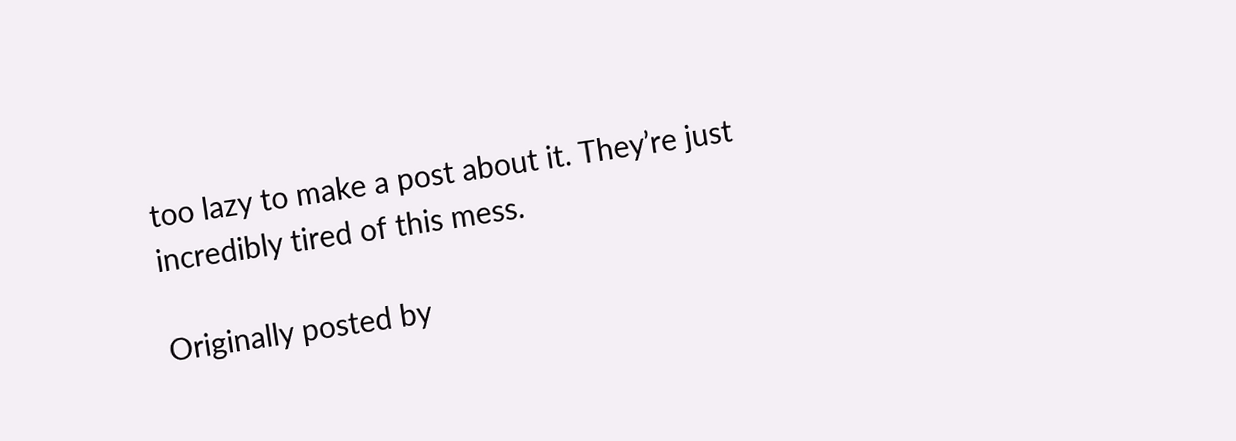too lazy to make a post about it. They’re just incredibly tired of this mess.

Originally posted by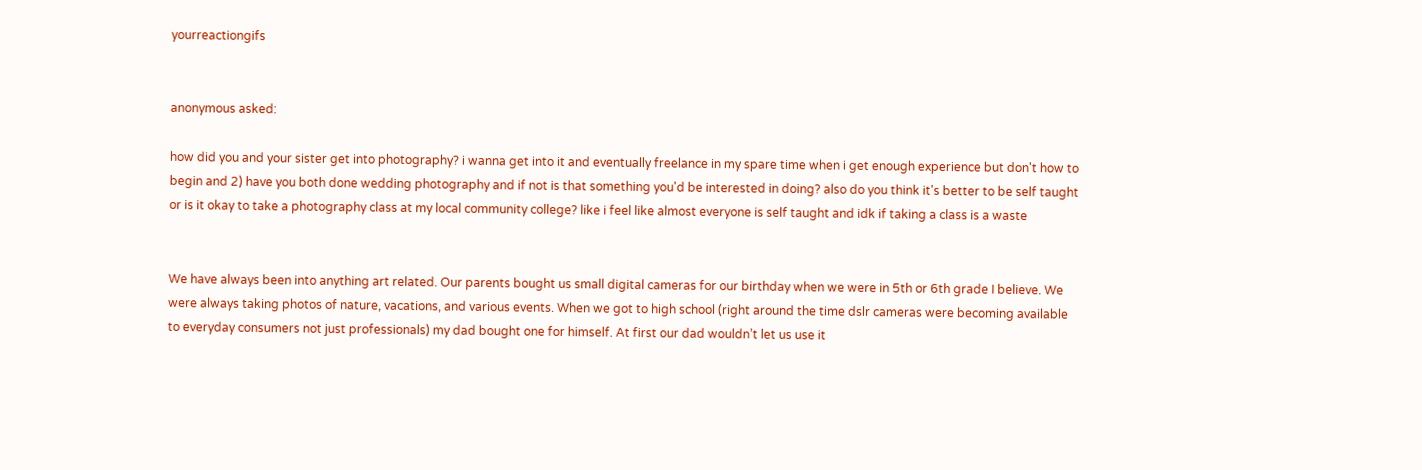yourreactiongifs


anonymous asked:

how did you and your sister get into photography? i wanna get into it and eventually freelance in my spare time when i get enough experience but don't how to begin and 2) have you both done wedding photography and if not is that something you'd be interested in doing? also do you think it's better to be self taught or is it okay to take a photography class at my local community college? like i feel like almost everyone is self taught and idk if taking a class is a waste


We have always been into anything art related. Our parents bought us small digital cameras for our birthday when we were in 5th or 6th grade I believe. We were always taking photos of nature, vacations, and various events. When we got to high school (right around the time dslr cameras were becoming available to everyday consumers not just professionals) my dad bought one for himself. At first our dad wouldn’t let us use it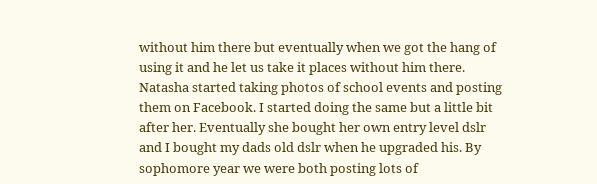without him there but eventually when we got the hang of using it and he let us take it places without him there. Natasha started taking photos of school events and posting them on Facebook. I started doing the same but a little bit after her. Eventually she bought her own entry level dslr and I bought my dads old dslr when he upgraded his. By sophomore year we were both posting lots of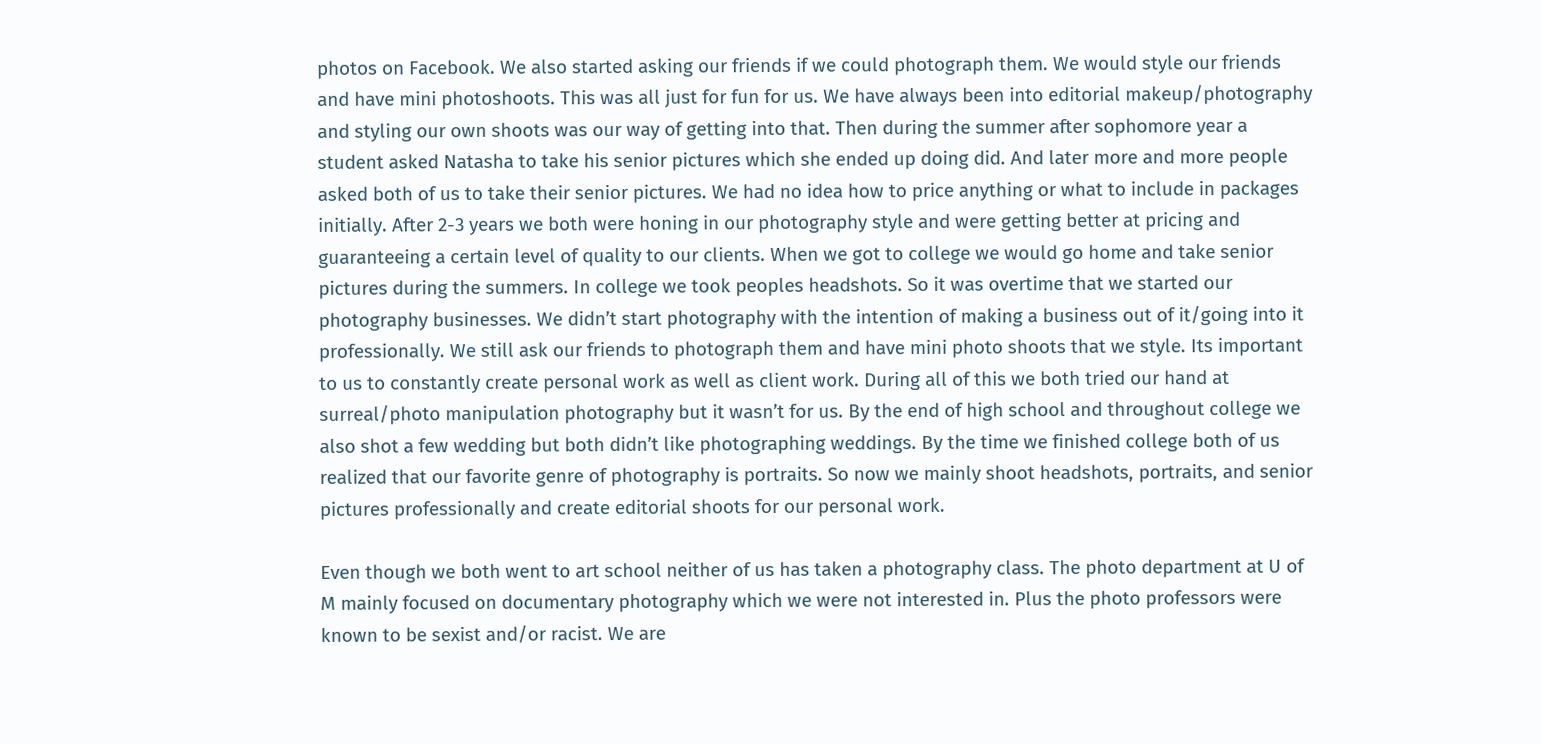photos on Facebook. We also started asking our friends if we could photograph them. We would style our friends and have mini photoshoots. This was all just for fun for us. We have always been into editorial makeup/photography and styling our own shoots was our way of getting into that. Then during the summer after sophomore year a student asked Natasha to take his senior pictures which she ended up doing did. And later more and more people asked both of us to take their senior pictures. We had no idea how to price anything or what to include in packages initially. After 2-3 years we both were honing in our photography style and were getting better at pricing and guaranteeing a certain level of quality to our clients. When we got to college we would go home and take senior pictures during the summers. In college we took peoples headshots. So it was overtime that we started our photography businesses. We didn’t start photography with the intention of making a business out of it/going into it professionally. We still ask our friends to photograph them and have mini photo shoots that we style. Its important to us to constantly create personal work as well as client work. During all of this we both tried our hand at surreal/photo manipulation photography but it wasn’t for us. By the end of high school and throughout college we also shot a few wedding but both didn’t like photographing weddings. By the time we finished college both of us realized that our favorite genre of photography is portraits. So now we mainly shoot headshots, portraits, and senior pictures professionally and create editorial shoots for our personal work.

Even though we both went to art school neither of us has taken a photography class. The photo department at U of M mainly focused on documentary photography which we were not interested in. Plus the photo professors were known to be sexist and/or racist. We are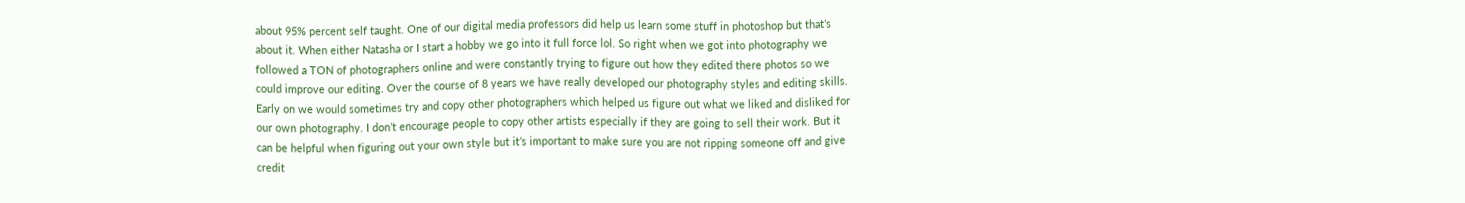about 95% percent self taught. One of our digital media professors did help us learn some stuff in photoshop but that’s about it. When either Natasha or I start a hobby we go into it full force lol. So right when we got into photography we followed a TON of photographers online and were constantly trying to figure out how they edited there photos so we could improve our editing. Over the course of 8 years we have really developed our photography styles and editing skills. Early on we would sometimes try and copy other photographers which helped us figure out what we liked and disliked for our own photography. I don’t encourage people to copy other artists especially if they are going to sell their work. But it can be helpful when figuring out your own style but it’s important to make sure you are not ripping someone off and give credit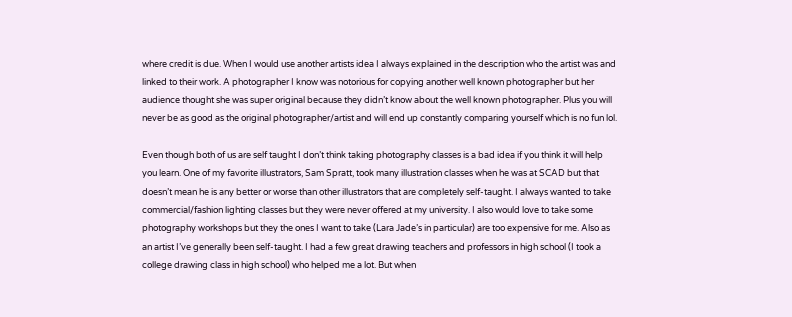where credit is due. When I would use another artists idea I always explained in the description who the artist was and linked to their work. A photographer I know was notorious for copying another well known photographer but her audience thought she was super original because they didn’t know about the well known photographer. Plus you will never be as good as the original photographer/artist and will end up constantly comparing yourself which is no fun lol.

Even though both of us are self taught I don’t think taking photography classes is a bad idea if you think it will help you learn. One of my favorite illustrators, Sam Spratt, took many illustration classes when he was at SCAD but that doesn’t mean he is any better or worse than other illustrators that are completely self-taught. I always wanted to take commercial/fashion lighting classes but they were never offered at my university. I also would love to take some photography workshops but they the ones I want to take (Lara Jade’s in particular) are too expensive for me. Also as an artist I’ve generally been self-taught. I had a few great drawing teachers and professors in high school (I took a college drawing class in high school) who helped me a lot. But when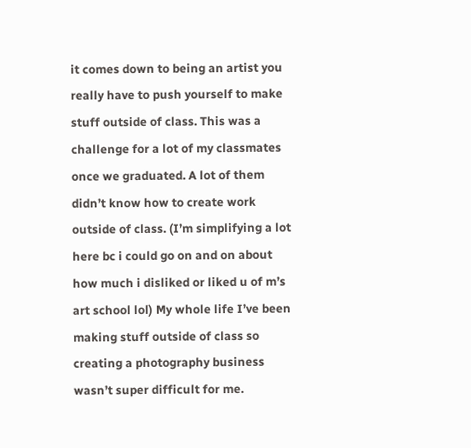it comes down to being an artist you really have to push yourself to make stuff outside of class. This was a challenge for a lot of my classmates once we graduated. A lot of them didn’t know how to create work outside of class. (I’m simplifying a lot here bc i could go on and on about how much i disliked or liked u of m’s art school lol) My whole life I’ve been making stuff outside of class so creating a photography business wasn’t super difficult for me.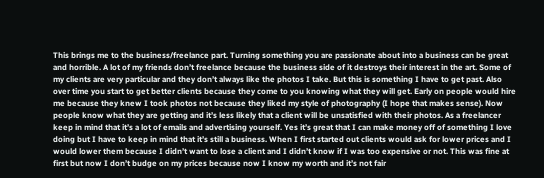This brings me to the business/freelance part. Turning something you are passionate about into a business can be great and horrible. A lot of my friends don’t freelance because the business side of it destroys their interest in the art. Some of my clients are very particular and they don’t always like the photos I take. But this is something I have to get past. Also over time you start to get better clients because they come to you knowing what they will get. Early on people would hire me because they knew I took photos not because they liked my style of photography (I hope that makes sense). Now people know what they are getting and it’s less likely that a client will be unsatisfied with their photos. As a freelancer keep in mind that it’s a lot of emails and advertising yourself. Yes it’s great that I can make money off of something I love doing but I have to keep in mind that it’s still a business. When I first started out clients would ask for lower prices and I would lower them because I didn’t want to lose a client and I didn’t know if I was too expensive or not. This was fine at first but now I don’t budge on my prices because now I know my worth and it’s not fair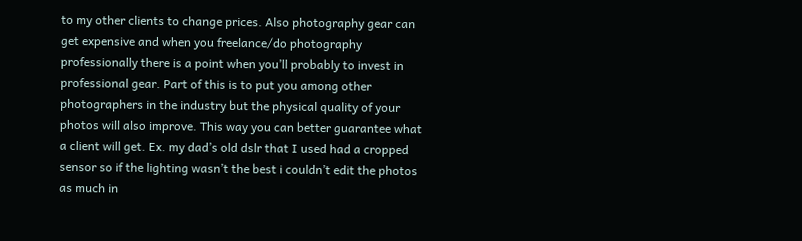to my other clients to change prices. Also photography gear can get expensive and when you freelance/do photography professionally there is a point when you’ll probably to invest in professional gear. Part of this is to put you among other photographers in the industry but the physical quality of your photos will also improve. This way you can better guarantee what a client will get. Ex. my dad’s old dslr that I used had a cropped sensor so if the lighting wasn’t the best i couldn’t edit the photos as much in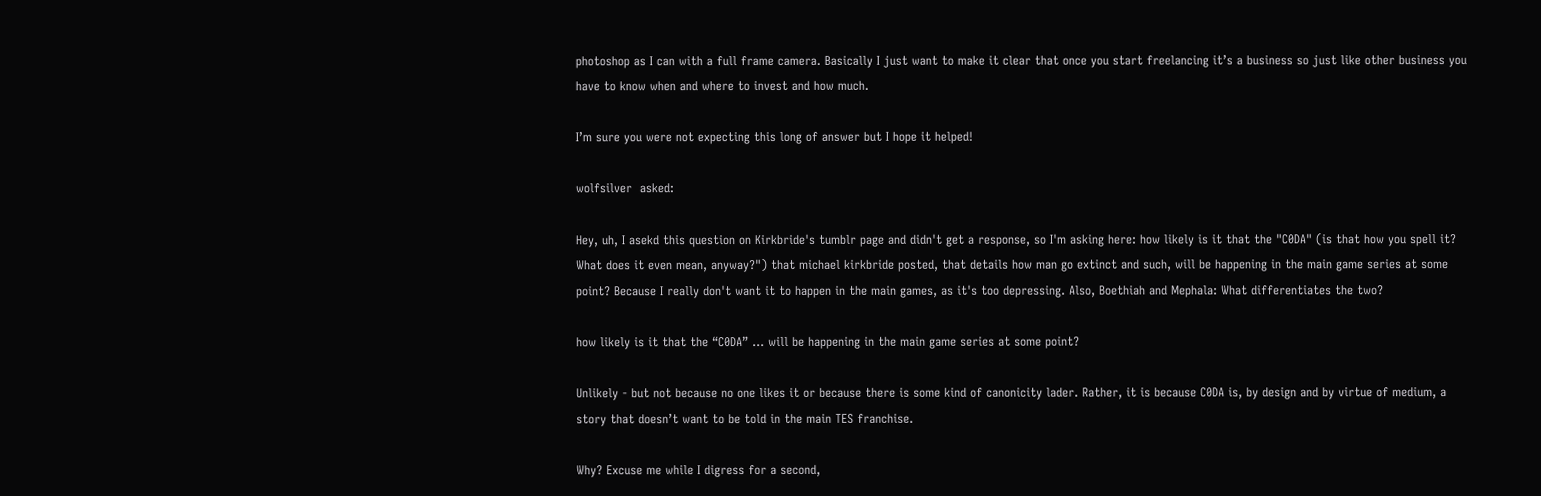photoshop as I can with a full frame camera. Basically I just want to make it clear that once you start freelancing it’s a business so just like other business you have to know when and where to invest and how much.

I’m sure you were not expecting this long of answer but I hope it helped!

wolfsilver  asked:

Hey, uh, I asekd this question on Kirkbride's tumblr page and didn't get a response, so I'm asking here: how likely is it that the "C0DA" (is that how you spell it? What does it even mean, anyway?") that michael kirkbride posted, that details how man go extinct and such, will be happening in the main game series at some point? Because I really don't want it to happen in the main games, as it's too depressing. Also, Boethiah and Mephala: What differentiates the two?

how likely is it that the “C0DA” … will be happening in the main game series at some point?

Unlikely - but not because no one likes it or because there is some kind of canonicity lader. Rather, it is because C0DA is, by design and by virtue of medium, a story that doesn’t want to be told in the main TES franchise.

Why? Excuse me while I digress for a second,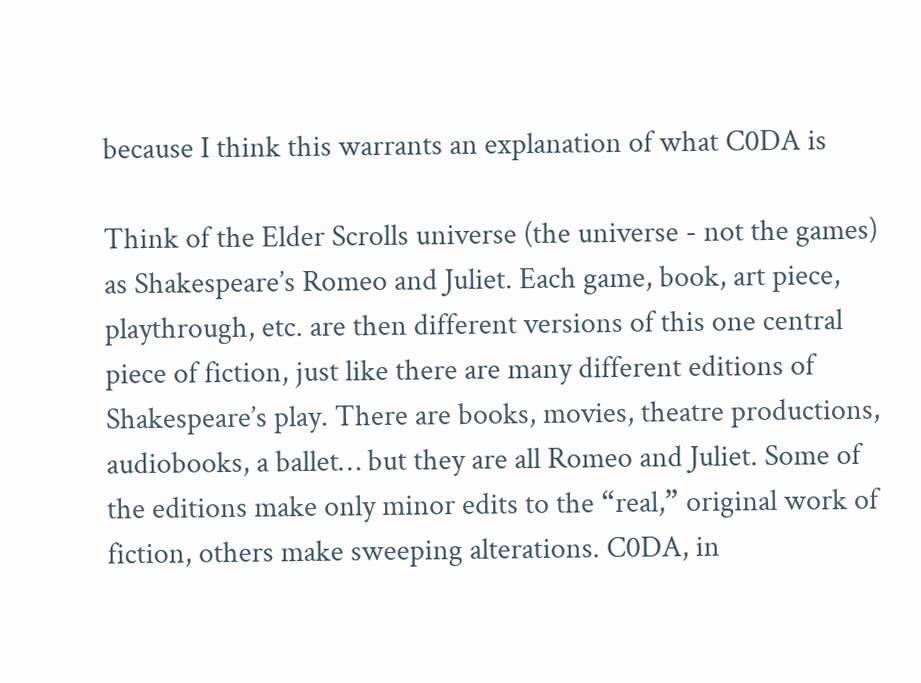because I think this warrants an explanation of what C0DA is

Think of the Elder Scrolls universe (the universe - not the games) as Shakespeare’s Romeo and Juliet. Each game, book, art piece, playthrough, etc. are then different versions of this one central piece of fiction, just like there are many different editions of Shakespeare’s play. There are books, movies, theatre productions, audiobooks, a ballet… but they are all Romeo and Juliet. Some of the editions make only minor edits to the “real,” original work of fiction, others make sweeping alterations. C0DA, in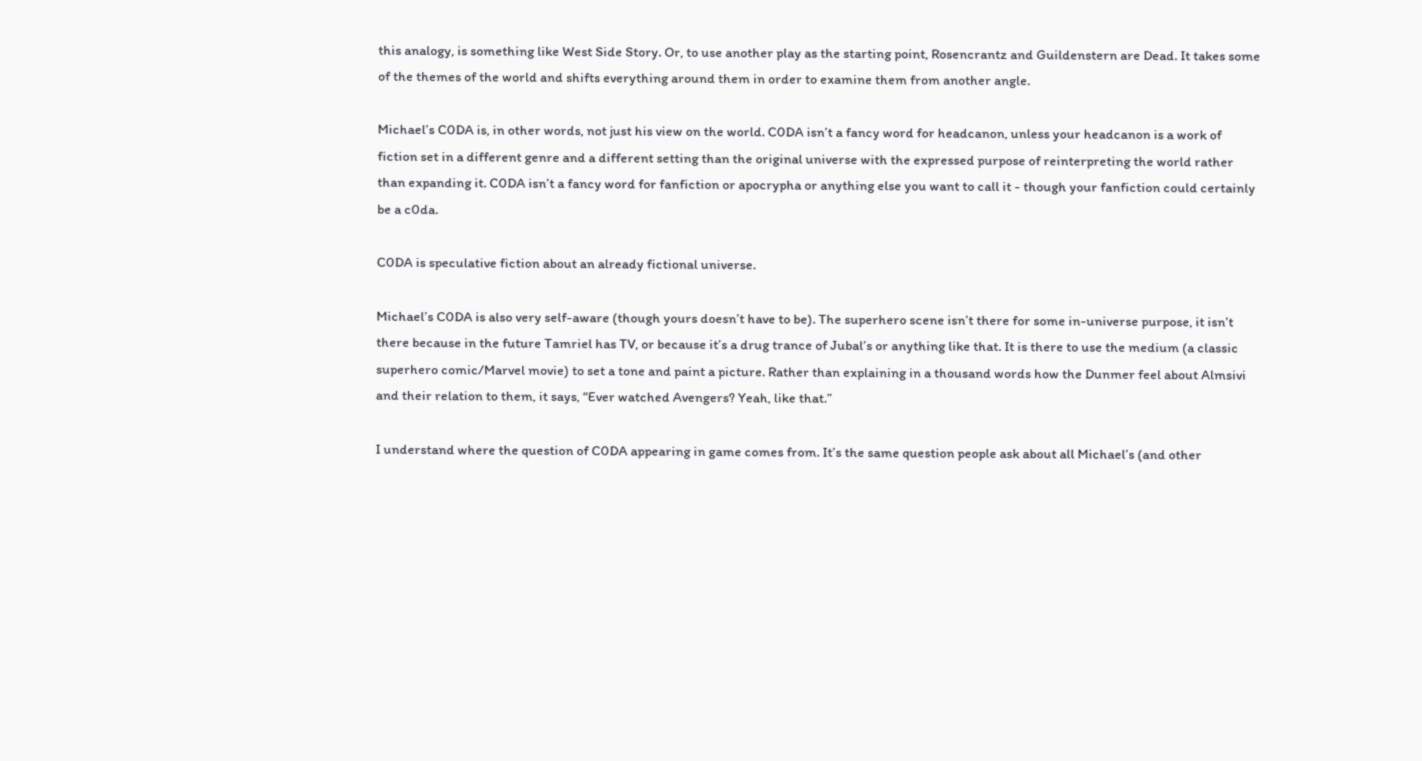this analogy, is something like West Side Story. Or, to use another play as the starting point, Rosencrantz and Guildenstern are Dead. It takes some of the themes of the world and shifts everything around them in order to examine them from another angle.

Michael’s C0DA is, in other words, not just his view on the world. C0DA isn’t a fancy word for headcanon, unless your headcanon is a work of fiction set in a different genre and a different setting than the original universe with the expressed purpose of reinterpreting the world rather than expanding it. C0DA isn’t a fancy word for fanfiction or apocrypha or anything else you want to call it - though your fanfiction could certainly be a c0da.

C0DA is speculative fiction about an already fictional universe.

Michael’s C0DA is also very self-aware (though yours doesn’t have to be). The superhero scene isn’t there for some in-universe purpose, it isn’t there because in the future Tamriel has TV, or because it’s a drug trance of Jubal’s or anything like that. It is there to use the medium (a classic superhero comic/Marvel movie) to set a tone and paint a picture. Rather than explaining in a thousand words how the Dunmer feel about Almsivi and their relation to them, it says, “Ever watched Avengers? Yeah, like that.”

I understand where the question of C0DA appearing in game comes from. It’s the same question people ask about all Michael’s (and other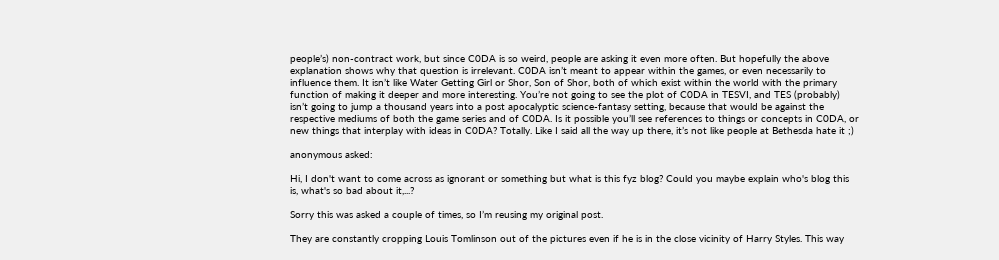people’s) non-contract work, but since C0DA is so weird, people are asking it even more often. But hopefully the above explanation shows why that question is irrelevant. C0DA isn’t meant to appear within the games, or even necessarily to influence them. It isn’t like Water Getting Girl or Shor, Son of Shor, both of which exist within the world with the primary function of making it deeper and more interesting. You’re not going to see the plot of C0DA in TESVI, and TES (probably) isn’t going to jump a thousand years into a post apocalyptic science-fantasy setting, because that would be against the respective mediums of both the game series and of C0DA. Is it possible you’ll see references to things or concepts in C0DA, or new things that interplay with ideas in C0DA? Totally. Like I said all the way up there, it’s not like people at Bethesda hate it ;)

anonymous asked:

Hi, I don't want to come across as ignorant or something but what is this fyz blog? Could you maybe explain who's blog this is, what's so bad about it,...?

Sorry this was asked a couple of times, so I’m reusing my original post.

They are constantly cropping Louis Tomlinson out of the pictures even if he is in the close vicinity of Harry Styles. This way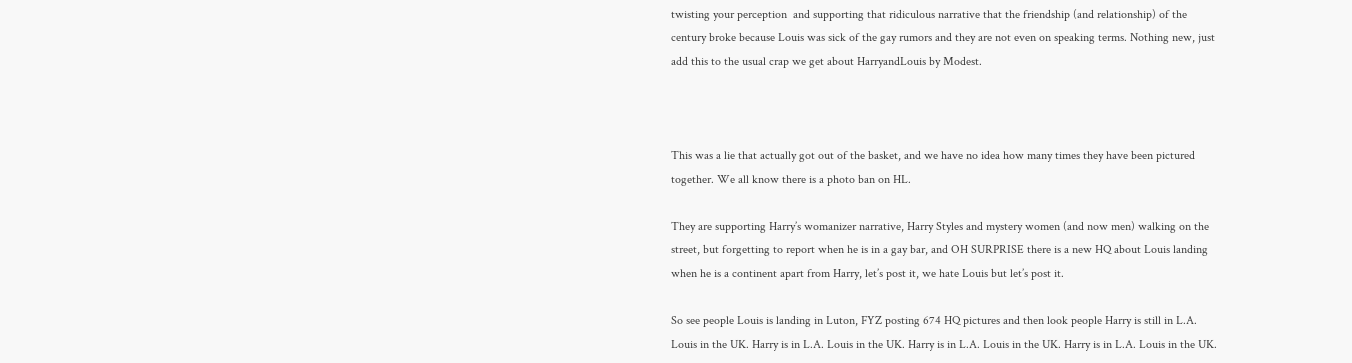twisting your perception  and supporting that ridiculous narrative that the friendship (and relationship) of the century broke because Louis was sick of the gay rumors and they are not even on speaking terms. Nothing new, just add this to the usual crap we get about HarryandLouis by Modest.



This was a lie that actually got out of the basket, and we have no idea how many times they have been pictured together. We all know there is a photo ban on HL.

They are supporting Harry’s womanizer narrative, Harry Styles and mystery women (and now men) walking on the street, but forgetting to report when he is in a gay bar, and OH SURPRISE there is a new HQ about Louis landing when he is a continent apart from Harry, let’s post it, we hate Louis but let’s post it.

So see people Louis is landing in Luton, FYZ posting 674 HQ pictures and then look people Harry is still in L.A.  Louis in the UK. Harry is in L.A. Louis in the UK. Harry is in L.A. Louis in the UK. Harry is in L.A. Louis in the UK.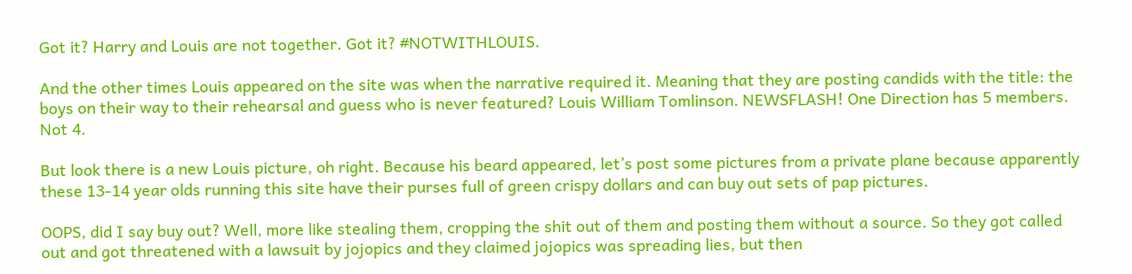Got it? Harry and Louis are not together. Got it? #NOTWITHLOUIS.

And the other times Louis appeared on the site was when the narrative required it. Meaning that they are posting candids with the title: the boys on their way to their rehearsal and guess who is never featured? Louis William Tomlinson. NEWSFLASH! One Direction has 5 members. Not 4.

But look there is a new Louis picture, oh right. Because his beard appeared, let’s post some pictures from a private plane because apparently these 13-14 year olds running this site have their purses full of green crispy dollars and can buy out sets of pap pictures.

OOPS, did I say buy out? Well, more like stealing them, cropping the shit out of them and posting them without a source. So they got called out and got threatened with a lawsuit by jojopics and they claimed jojopics was spreading lies, but then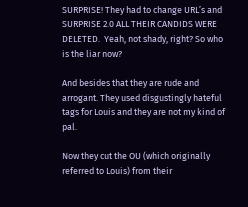SURPRISE! They had to change URL’s and SURPRISE 2.0 ALL THEIR CANDIDS WERE DELETED.  Yeah, not shady, right? So who is the liar now?

And besides that they are rude and arrogant. They used disgustingly hateful tags for Louis and they are not my kind of pal.

Now they cut the OU (which originally referred to Louis) from their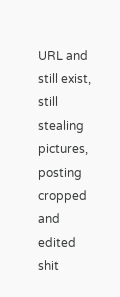URL and still exist, still stealing pictures, posting cropped and edited shit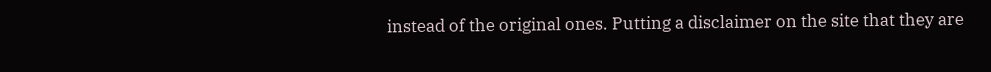instead of the original ones. Putting a disclaimer on the site that they are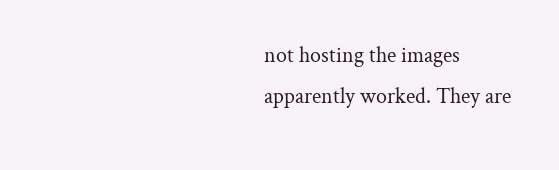not hosting the images apparently worked. They are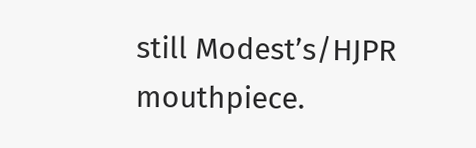still Modest’s/HJPR mouthpiece.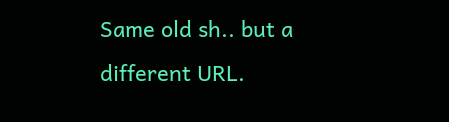Same old sh.. but a different URL.